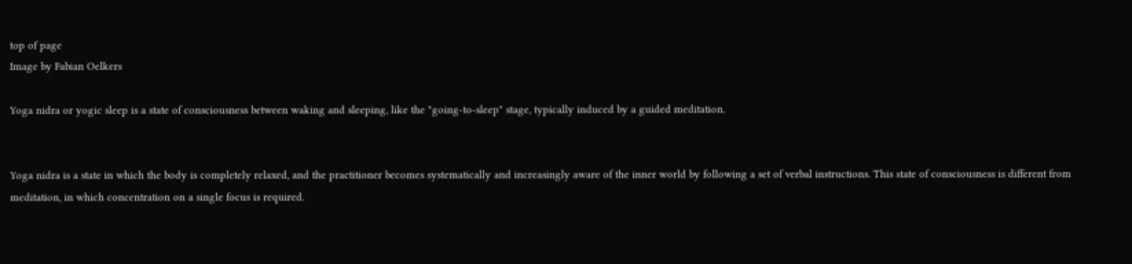top of page
Image by Fabian Oelkers

Yoga nidra or yogic sleep is a state of consciousness between waking and sleeping, like the "going-to-sleep" stage, typically induced by a guided meditation.


Yoga nidra is a state in which the body is completely relaxed, and the practitioner becomes systematically and increasingly aware of the inner world by following a set of verbal instructions. This state of consciousness is different from meditation, in which concentration on a single focus is required.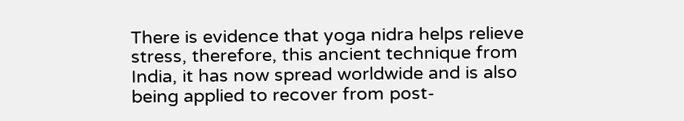There is evidence that yoga nidra helps relieve stress, therefore, this ancient technique from India, it has now spread worldwide and is also being applied to recover from post-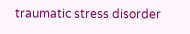traumatic stress disorder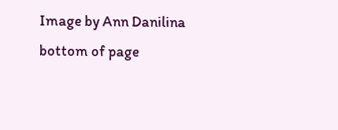Image by Ann Danilina
bottom of page